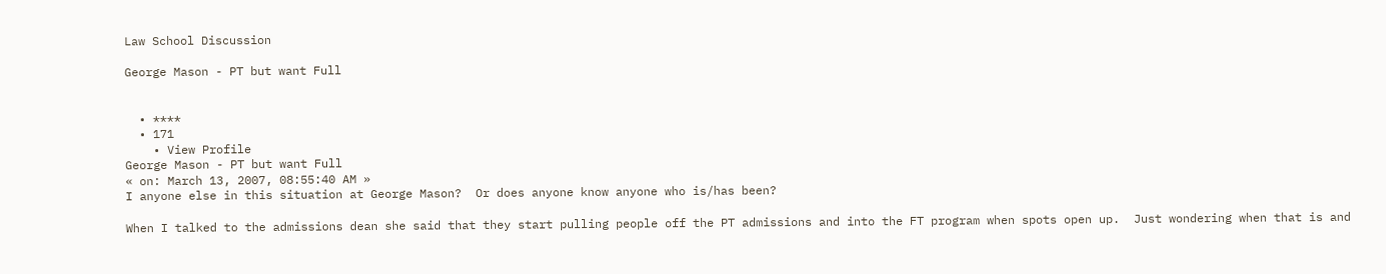Law School Discussion

George Mason - PT but want Full


  • ****
  • 171
    • View Profile
George Mason - PT but want Full
« on: March 13, 2007, 08:55:40 AM »
I anyone else in this situation at George Mason?  Or does anyone know anyone who is/has been?

When I talked to the admissions dean she said that they start pulling people off the PT admissions and into the FT program when spots open up.  Just wondering when that is and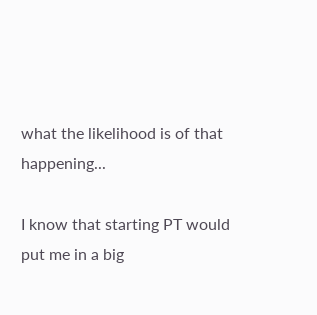what the likelihood is of that happening...

I know that starting PT would put me in a big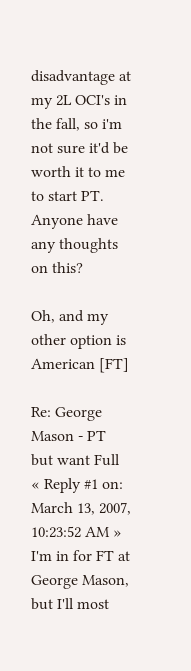disadvantage at my 2L OCI's in the fall, so i'm not sure it'd be worth it to me to start PT.  Anyone have any thoughts on this?

Oh, and my other option is American [FT]

Re: George Mason - PT but want Full
« Reply #1 on: March 13, 2007, 10:23:52 AM »
I'm in for FT at George Mason, but I'll most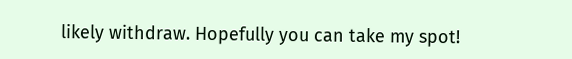likely withdraw. Hopefully you can take my spot!